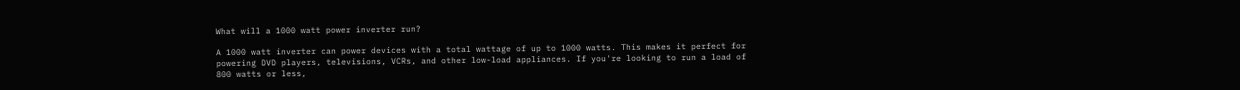What will a 1000 watt power inverter run?

A 1000 watt inverter can power devices with a total wattage of up to 1000 watts. This makes it perfect for powering DVD players, televisions, VCRs, and other low-load appliances. If you're looking to run a load of 800 watts or less,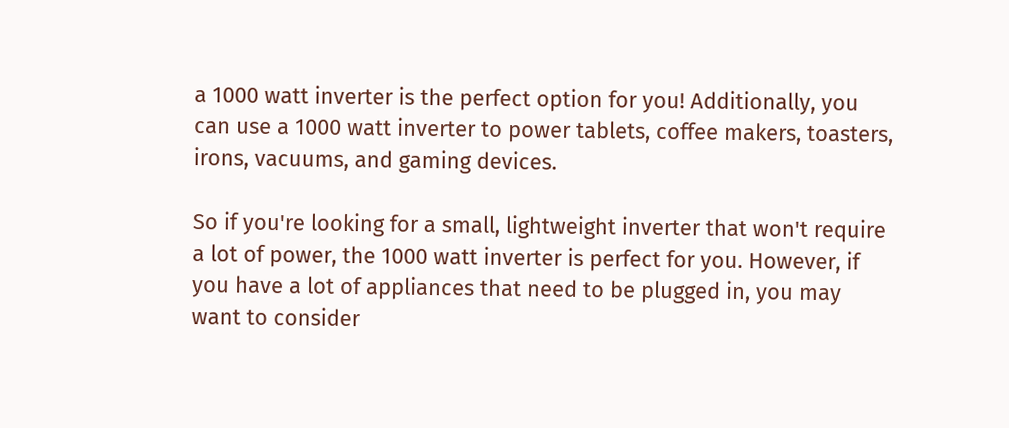a 1000 watt inverter is the perfect option for you! Additionally, you can use a 1000 watt inverter to power tablets, coffee makers, toasters, irons, vacuums, and gaming devices.

So if you're looking for a small, lightweight inverter that won't require a lot of power, the 1000 watt inverter is perfect for you. However, if you have a lot of appliances that need to be plugged in, you may want to consider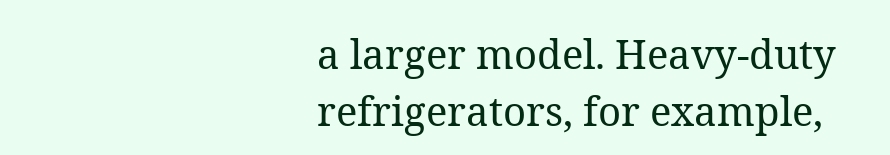a larger model. Heavy-duty refrigerators, for example,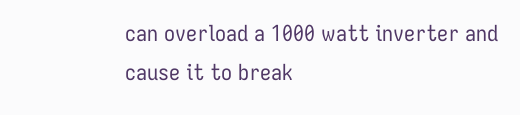can overload a 1000 watt inverter and cause it to break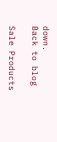down.
Back to blog

Sale Products